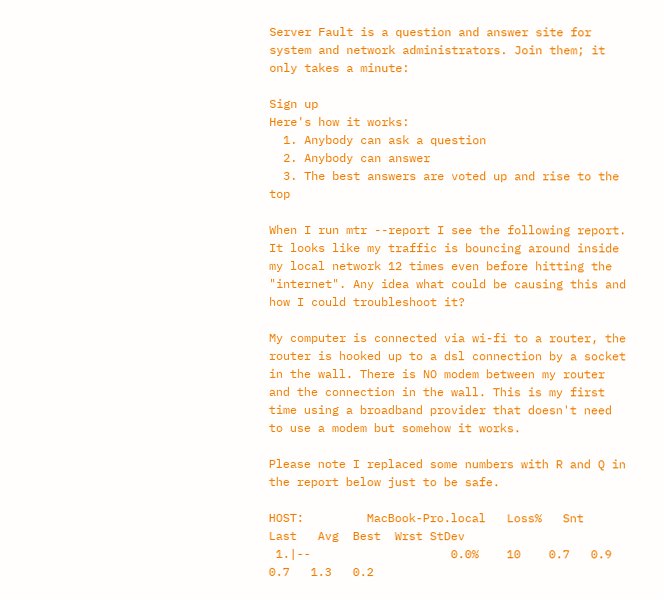Server Fault is a question and answer site for system and network administrators. Join them; it only takes a minute:

Sign up
Here's how it works:
  1. Anybody can ask a question
  2. Anybody can answer
  3. The best answers are voted up and rise to the top

When I run mtr --report I see the following report. It looks like my traffic is bouncing around inside my local network 12 times even before hitting the "internet". Any idea what could be causing this and how I could troubleshoot it?

My computer is connected via wi-fi to a router, the router is hooked up to a dsl connection by a socket in the wall. There is NO modem between my router and the connection in the wall. This is my first time using a broadband provider that doesn't need to use a modem but somehow it works.

Please note I replaced some numbers with R and Q in the report below just to be safe.

HOST:         MacBook-Pro.local   Loss%   Snt   Last   Avg  Best  Wrst StDev
 1.|--                    0.0%    10    0.7   0.9   0.7   1.3   0.2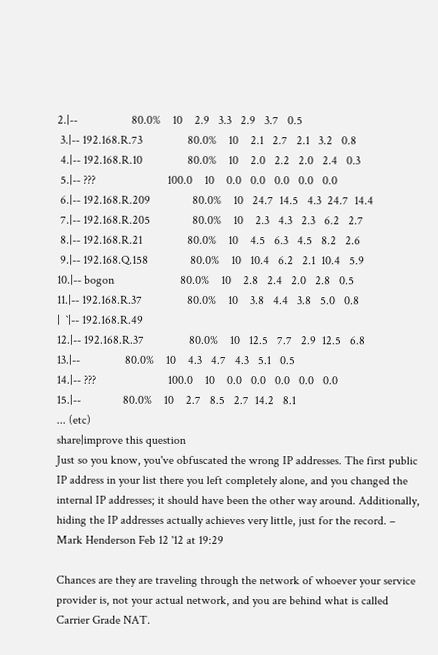2.|--                  80.0%    10    2.9   3.3   2.9   3.7   0.5
 3.|-- 192.168.R.73               80.0%    10    2.1   2.7   2.1   3.2   0.8
 4.|-- 192.168.R.10               80.0%    10    2.0   2.2   2.0   2.4   0.3
 5.|-- ???                        100.0    10    0.0   0.0   0.0   0.0   0.0
 6.|-- 192.168.R.209              80.0%    10   24.7  14.5   4.3  24.7  14.4
 7.|-- 192.168.R.205              80.0%    10    2.3   4.3   2.3   6.2   2.7
 8.|-- 192.168.R.21               80.0%    10    4.5   6.3   4.5   8.2   2.6
 9.|-- 192.168.Q.158              80.0%    10   10.4   6.2   2.1  10.4   5.9
10.|-- bogon                      80.0%    10    2.8   2.4   2.0   2.8   0.5
11.|-- 192.168.R.37               80.0%    10    3.8   4.4   3.8   5.0   0.8
|  `|-- 192.168.R.49
12.|-- 192.168.R.37               80.0%    10   12.5   7.7   2.9  12.5   6.8
13.|--               80.0%    10    4.3   4.7   4.3   5.1   0.5
14.|-- ???                        100.0    10    0.0   0.0   0.0   0.0   0.0
15.|--              80.0%    10    2.7   8.5   2.7  14.2   8.1
... (etc)
share|improve this question
Just so you know, you've obfuscated the wrong IP addresses. The first public IP address in your list there you left completely alone, and you changed the internal IP addresses; it should have been the other way around. Additionally, hiding the IP addresses actually achieves very little, just for the record. – Mark Henderson Feb 12 '12 at 19:29

Chances are they are traveling through the network of whoever your service provider is, not your actual network, and you are behind what is called Carrier Grade NAT.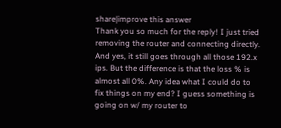share|improve this answer
Thank you so much for the reply! I just tried removing the router and connecting directly. And yes, it still goes through all those 192.x ips. But the difference is that the loss % is almost all 0%. Any idea what I could do to fix things on my end? I guess something is going on w/ my router to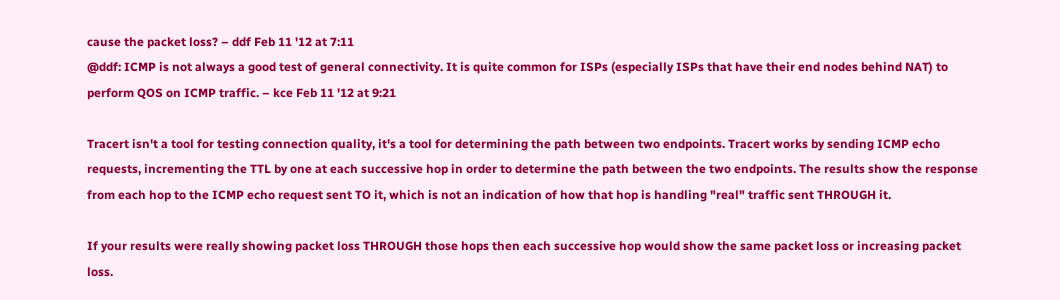cause the packet loss? – ddf Feb 11 '12 at 7:11
@ddf: ICMP is not always a good test of general connectivity. It is quite common for ISPs (especially ISPs that have their end nodes behind NAT) to perform QOS on ICMP traffic. – kce Feb 11 '12 at 9:21

Tracert isn't a tool for testing connection quality, it's a tool for determining the path between two endpoints. Tracert works by sending ICMP echo requests, incrementing the TTL by one at each successive hop in order to determine the path between the two endpoints. The results show the response from each hop to the ICMP echo request sent TO it, which is not an indication of how that hop is handling "real" traffic sent THROUGH it.

If your results were really showing packet loss THROUGH those hops then each successive hop would show the same packet loss or increasing packet loss.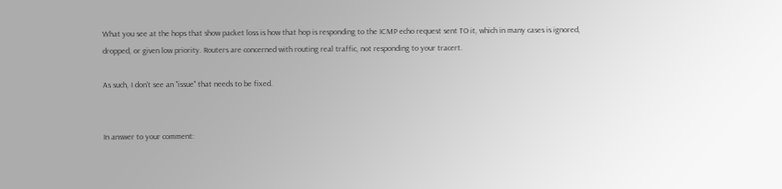What you see at the hops that show packet loss is how that hop is responding to the ICMP echo request sent TO it, which in many cases is ignored, dropped, or given low priority. Routers are concerned with routing real traffic, not responding to your tracert.

As such, I don't see an "issue" that needs to be fixed.


In answer to your comment: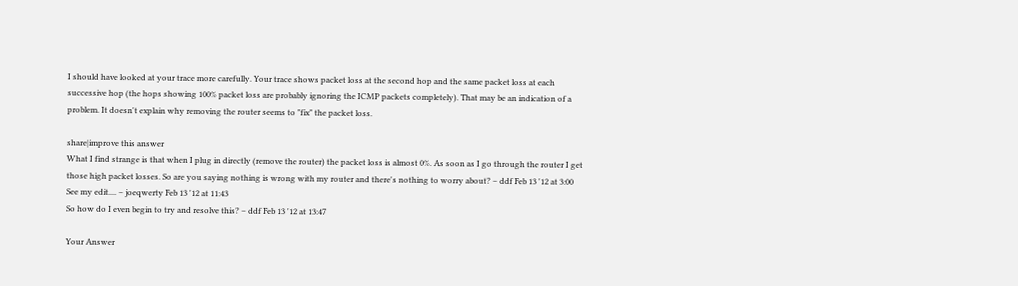I should have looked at your trace more carefully. Your trace shows packet loss at the second hop and the same packet loss at each successive hop (the hops showing 100% packet loss are probably ignoring the ICMP packets completely). That may be an indication of a problem. It doesn't explain why removing the router seems to "fix" the packet loss.

share|improve this answer
What I find strange is that when I plug in directly (remove the router) the packet loss is almost 0%. As soon as I go through the router I get those high packet losses. So are you saying nothing is wrong with my router and there's nothing to worry about? – ddf Feb 13 '12 at 3:00
See my edit.... – joeqwerty Feb 13 '12 at 11:43
So how do I even begin to try and resolve this? – ddf Feb 13 '12 at 13:47

Your Answer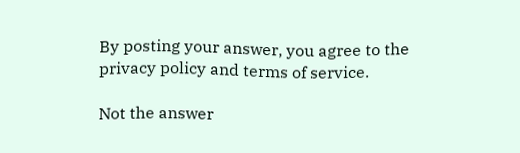By posting your answer, you agree to the privacy policy and terms of service.

Not the answer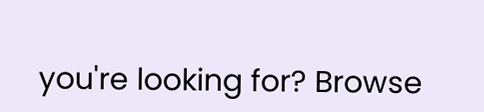you're looking for? Browse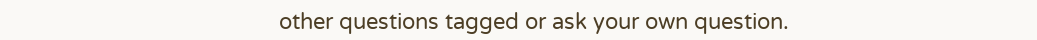other questions tagged or ask your own question.